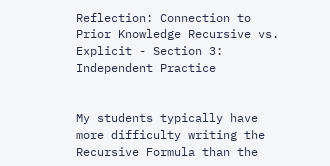Reflection: Connection to Prior Knowledge Recursive vs. Explicit - Section 3: Independent Practice


My students typically have more difficulty writing the Recursive Formula than the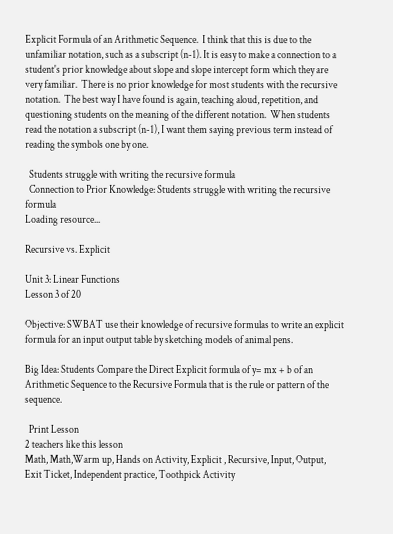Explicit Formula of an Arithmetic Sequence.  I think that this is due to the unfamiliar notation, such as a subscript (n-1). It is easy to make a connection to a student's prior knowledge about slope and slope intercept form which they are very familiar.  There is no prior knowledge for most students with the recursive notation.  The best way I have found is again, teaching aloud, repetition, and questioning students on the meaning of the different notation.  When students read the notation a subscript (n-1), I want them saying previous term instead of reading the symbols one by one.

  Students struggle with writing the recursive formula
  Connection to Prior Knowledge: Students struggle with writing the recursive formula
Loading resource...

Recursive vs. Explicit

Unit 3: Linear Functions
Lesson 3 of 20

Objective: SWBAT use their knowledge of recursive formulas to write an explicit formula for an input output table by sketching models of animal pens.

Big Idea: Students Compare the Direct Explicit formula of y= mx + b of an Arithmetic Sequence to the Recursive Formula that is the rule or pattern of the sequence.

  Print Lesson
2 teachers like this lesson
Math, Math,Warm up, Hands on Activity, Explicit , Recursive, Input, Output, Exit Ticket, Independent practice, Toothpick Activity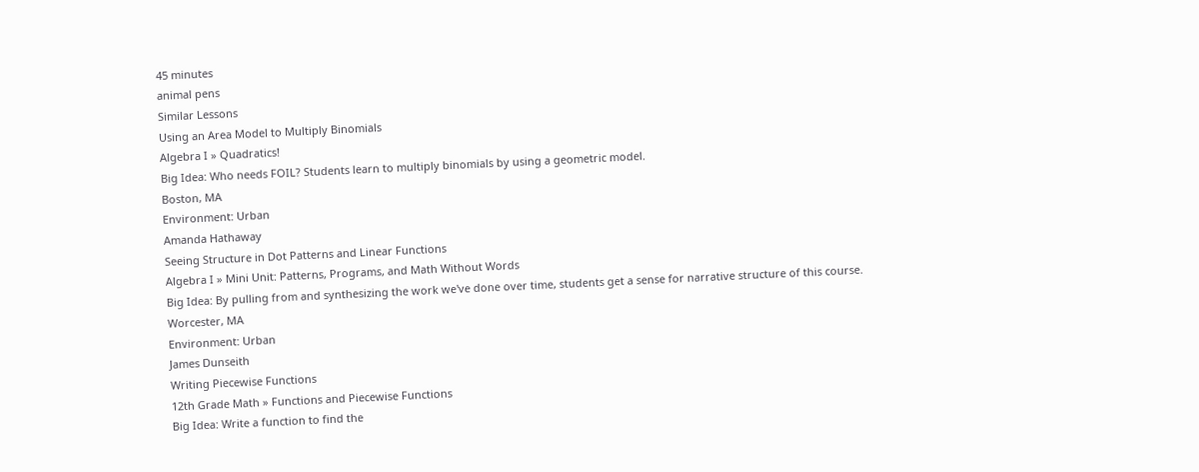45 minutes
animal pens
Similar Lessons
Using an Area Model to Multiply Binomials
Algebra I » Quadratics!
Big Idea: Who needs FOIL? Students learn to multiply binomials by using a geometric model.
Boston, MA
Environment: Urban
Amanda Hathaway
Seeing Structure in Dot Patterns and Linear Functions
Algebra I » Mini Unit: Patterns, Programs, and Math Without Words
Big Idea: By pulling from and synthesizing the work we've done over time, students get a sense for narrative structure of this course.
Worcester, MA
Environment: Urban
James Dunseith
Writing Piecewise Functions
12th Grade Math » Functions and Piecewise Functions
Big Idea: Write a function to find the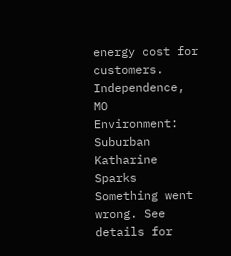energy cost for customers.
Independence, MO
Environment: Suburban
Katharine Sparks
Something went wrong. See details for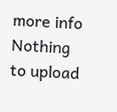more info
Nothing to upload